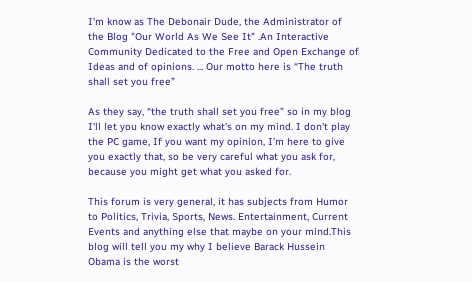I'm know as The Debonair Dude, the Administrator of the Blog "Our World As We See It" .An Interactive Community Dedicated to the Free and Open Exchange of Ideas and of opinions. ... Our motto here is “The truth shall set you free”

As they say, “the truth shall set you free” so in my blog I'll let you know exactly what's on my mind. I don't play the PC game, If you want my opinion, I’m here to give you exactly that, so be very careful what you ask for, because you might get what you asked for.

This forum is very general, it has subjects from Humor to Politics, Trivia, Sports, News. Entertainment, Current Events and anything else that maybe on your mind.This blog will tell you my why I believe Barack Hussein Obama is the worst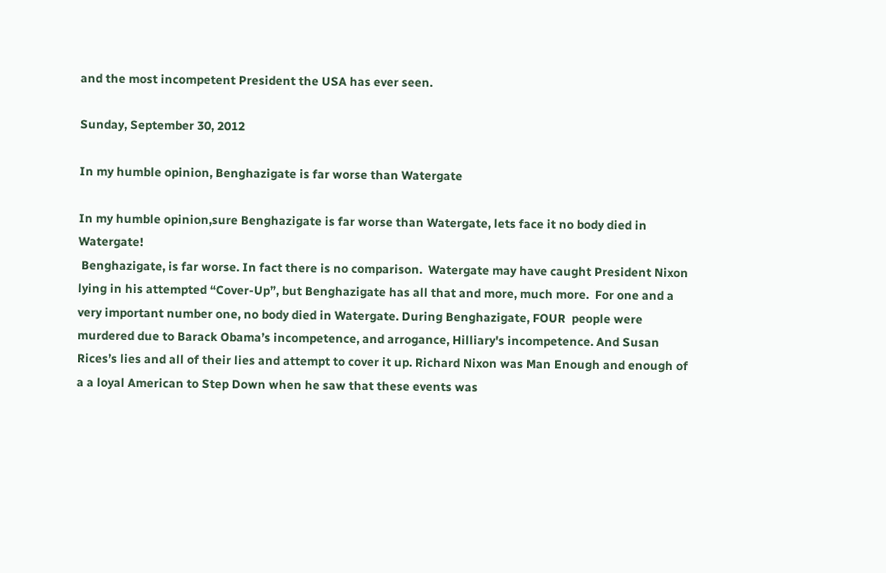and the most incompetent President the USA has ever seen.

Sunday, September 30, 2012

In my humble opinion, Benghazigate is far worse than Watergate

In my humble opinion,sure Benghazigate is far worse than Watergate, lets face it no body died in Watergate!
 Benghazigate, is far worse. In fact there is no comparison.  Watergate may have caught President Nixon lying in his attempted “Cover-Up”, but Benghazigate has all that and more, much more.  For one and a very important number one, no body died in Watergate. During Benghazigate, FOUR  people were murdered due to Barack Obama’s incompetence, and arrogance, Hilliary's incompetence. And Susan Rices’s lies and all of their lies and attempt to cover it up. Richard Nixon was Man Enough and enough of a a loyal American to Step Down when he saw that these events was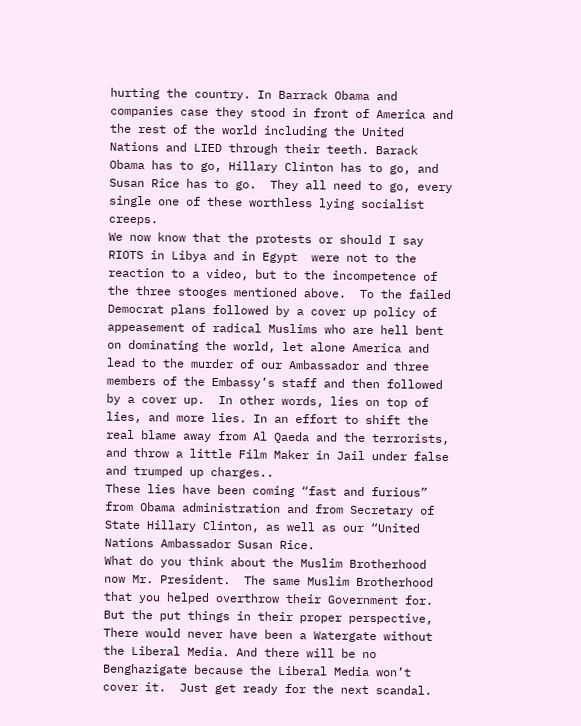hurting the country. In Barrack Obama and companies case they stood in front of America and the rest of the world including the United Nations and LIED through their teeth. Barack Obama has to go, Hillary Clinton has to go, and Susan Rice has to go.  They all need to go, every single one of these worthless lying socialist creeps.
We now know that the protests or should I say RIOTS in Libya and in Egypt  were not to the reaction to a video, but to the incompetence of the three stooges mentioned above.  To the failed Democrat plans followed by a cover up policy of appeasement of radical Muslims who are hell bent on dominating the world, let alone America and  lead to the murder of our Ambassador and three members of the Embassy’s staff and then followed by a cover up.  In other words, lies on top of lies, and more lies. In an effort to shift the real blame away from Al Qaeda and the terrorists, and throw a little Film Maker in Jail under false and trumped up charges..
These lies have been coming “fast and furious” from Obama administration and from Secretary of State Hillary Clinton, as well as our “United Nations Ambassador Susan Rice.
What do you think about the Muslim Brotherhood now Mr. President.  The same Muslim Brotherhood that you helped overthrow their Government for.
But the put things in their proper perspective, There would never have been a Watergate without the Liberal Media. And there will be no Benghazigate because the Liberal Media won’t cover it.  Just get ready for the next scandal.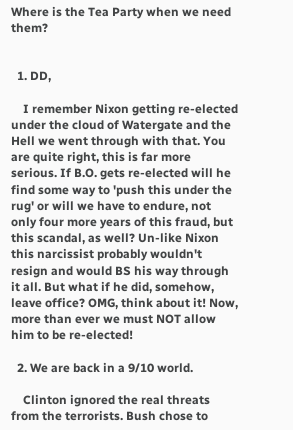Where is the Tea Party when we need them?


  1. DD,

    I remember Nixon getting re-elected under the cloud of Watergate and the Hell we went through with that. You are quite right, this is far more serious. If B.O. gets re-elected will he find some way to 'push this under the rug' or will we have to endure, not only four more years of this fraud, but this scandal, as well? Un-like Nixon this narcissist probably wouldn't resign and would BS his way through it all. But what if he did, somehow, leave office? OMG, think about it! Now, more than ever we must NOT allow him to be re-elected!

  2. We are back in a 9/10 world.

    Clinton ignored the real threats from the terrorists. Bush chose to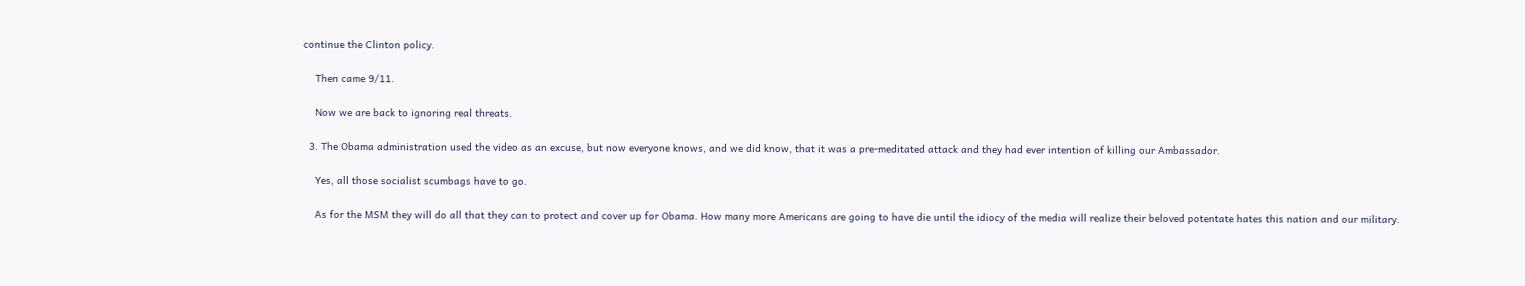continue the Clinton policy.

    Then came 9/11.

    Now we are back to ignoring real threats.

  3. The Obama administration used the video as an excuse, but now everyone knows, and we did know, that it was a pre-meditated attack and they had ever intention of killing our Ambassador.

    Yes, all those socialist scumbags have to go.

    As for the MSM they will do all that they can to protect and cover up for Obama. How many more Americans are going to have die until the idiocy of the media will realize their beloved potentate hates this nation and our military.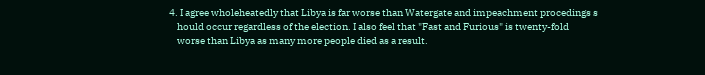4. I agree wholeheatedly that Libya is far worse than Watergate and impeachment procedings s
    hould occur regardless of the election. I also feel that "Fast and Furious" is twenty-fold
    worse than Libya as many more people died as a result.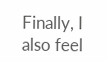Finally, I also feel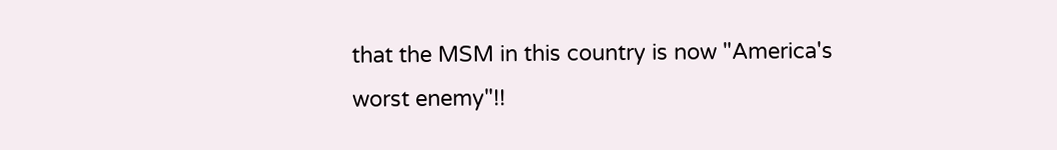that the MSM in this country is now "America's worst enemy"!!